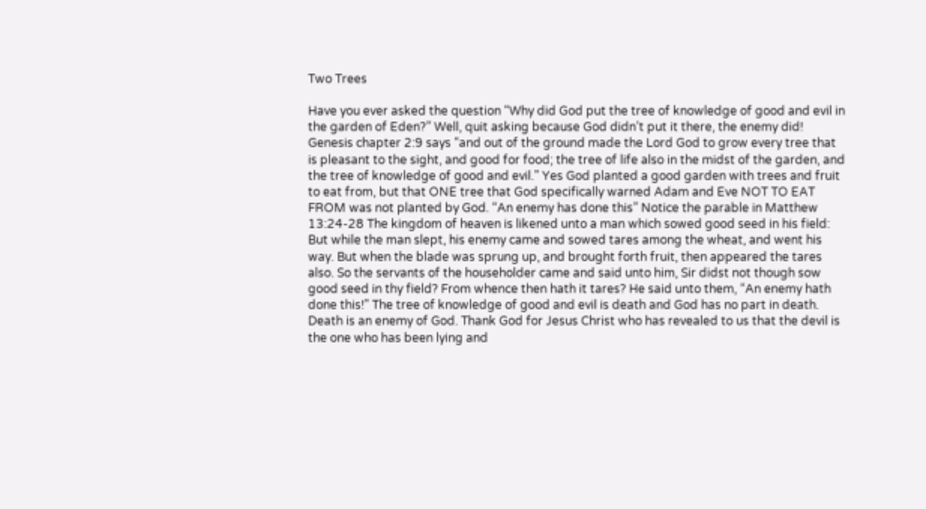Two Trees

Have you ever asked the question “Why did God put the tree of knowledge of good and evil in the garden of Eden?” Well, quit asking because God didn’t put it there, the enemy did! Genesis chapter 2:9 says “and out of the ground made the Lord God to grow every tree that is pleasant to the sight, and good for food; the tree of life also in the midst of the garden, and the tree of knowledge of good and evil.” Yes God planted a good garden with trees and fruit to eat from, but that ONE tree that God specifically warned Adam and Eve NOT TO EAT FROM was not planted by God. “An enemy has done this” Notice the parable in Matthew 13:24-28 The kingdom of heaven is likened unto a man which sowed good seed in his field: But while the man slept, his enemy came and sowed tares among the wheat, and went his way. But when the blade was sprung up, and brought forth fruit, then appeared the tares also. So the servants of the householder came and said unto him, Sir didst not though sow good seed in thy field? From whence then hath it tares? He said unto them, “An enemy hath done this!” The tree of knowledge of good and evil is death and God has no part in death. Death is an enemy of God. Thank God for Jesus Christ who has revealed to us that the devil is the one who has been lying and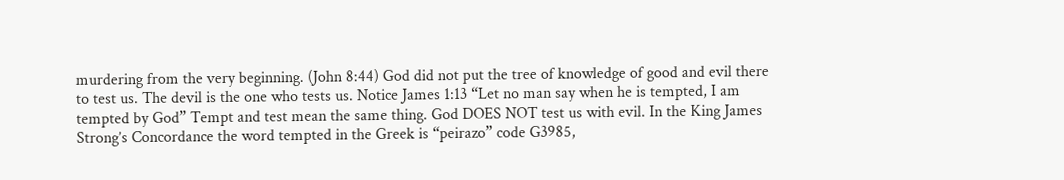murdering from the very beginning. (John 8:44) God did not put the tree of knowledge of good and evil there to test us. The devil is the one who tests us. Notice James 1:13 “Let no man say when he is tempted, I am tempted by God” Tempt and test mean the same thing. God DOES NOT test us with evil. In the King James Strong’s Concordance the word tempted in the Greek is “peirazo” code G3985,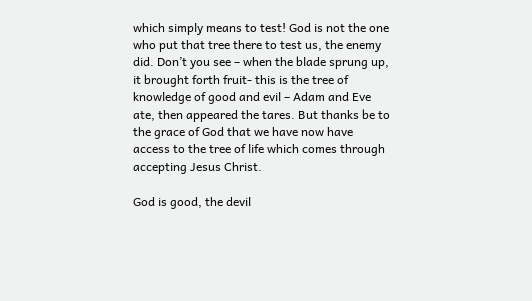which simply means to test! God is not the one who put that tree there to test us, the enemy did. Don’t you see – when the blade sprung up, it brought forth fruit- this is the tree of knowledge of good and evil – Adam and Eve ate, then appeared the tares. But thanks be to the grace of God that we have now have access to the tree of life which comes through accepting Jesus Christ.

God is good, the devil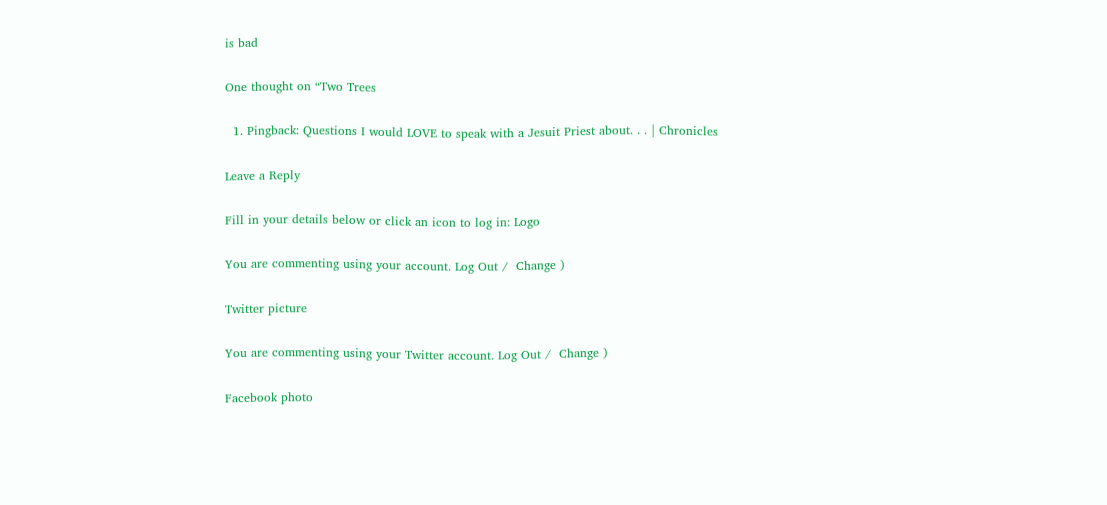is bad

One thought on “Two Trees

  1. Pingback: Questions I would LOVE to speak with a Jesuit Priest about. . . | Chronicles

Leave a Reply

Fill in your details below or click an icon to log in: Logo

You are commenting using your account. Log Out /  Change )

Twitter picture

You are commenting using your Twitter account. Log Out /  Change )

Facebook photo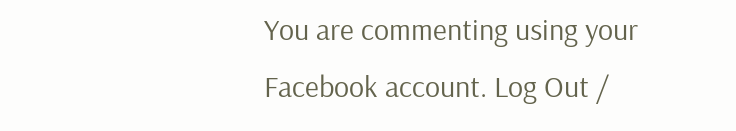You are commenting using your Facebook account. Log Out /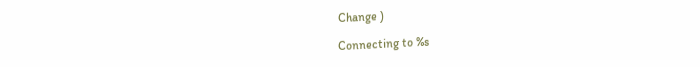Change )

Connecting to %s